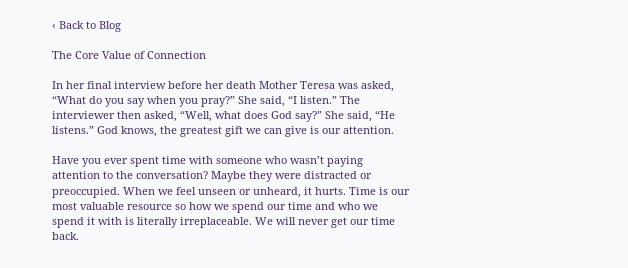‹ Back to Blog

The Core Value of Connection

In her final interview before her death Mother Teresa was asked, “What do you say when you pray?” She said, “I listen.” The interviewer then asked, “Well, what does God say?” She said, “He listens.” God knows, the greatest gift we can give is our attention.

Have you ever spent time with someone who wasn’t paying attention to the conversation? Maybe they were distracted or preoccupied. When we feel unseen or unheard, it hurts. Time is our most valuable resource so how we spend our time and who we spend it with is literally irreplaceable. We will never get our time back.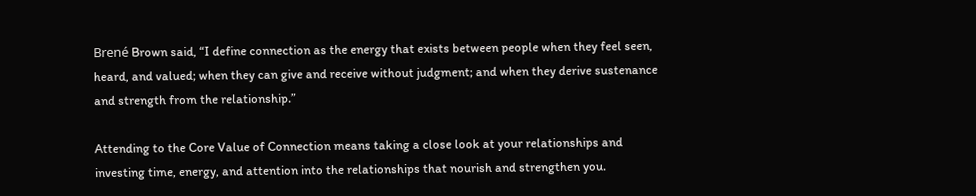Brené Brown said, “I define connection as the energy that exists between people when they feel seen, heard, and valued; when they can give and receive without judgment; and when they derive sustenance and strength from the relationship.”

Attending to the Core Value of Connection means taking a close look at your relationships and investing time, energy, and attention into the relationships that nourish and strengthen you.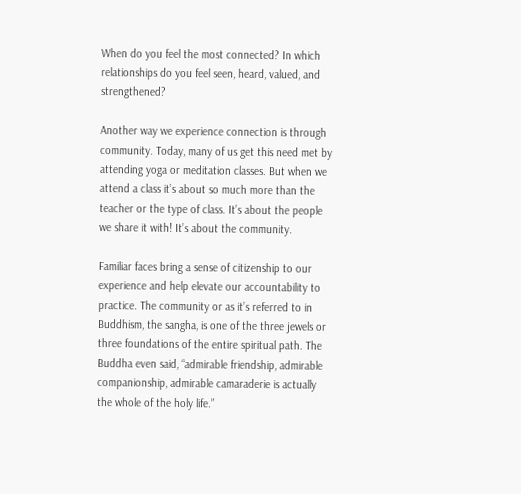When do you feel the most connected? In which relationships do you feel seen, heard, valued, and strengthened?

Another way we experience connection is through community. Today, many of us get this need met by attending yoga or meditation classes. But when we attend a class it’s about so much more than the teacher or the type of class. It’s about the people we share it with! It’s about the community.

Familiar faces bring a sense of citizenship to our experience and help elevate our accountability to practice. The community or as it’s referred to in Buddhism, the sangha, is one of the three jewels or three foundations of the entire spiritual path. The Buddha even said, “admirable friendship, admirable companionship, admirable camaraderie is actually the whole of the holy life.”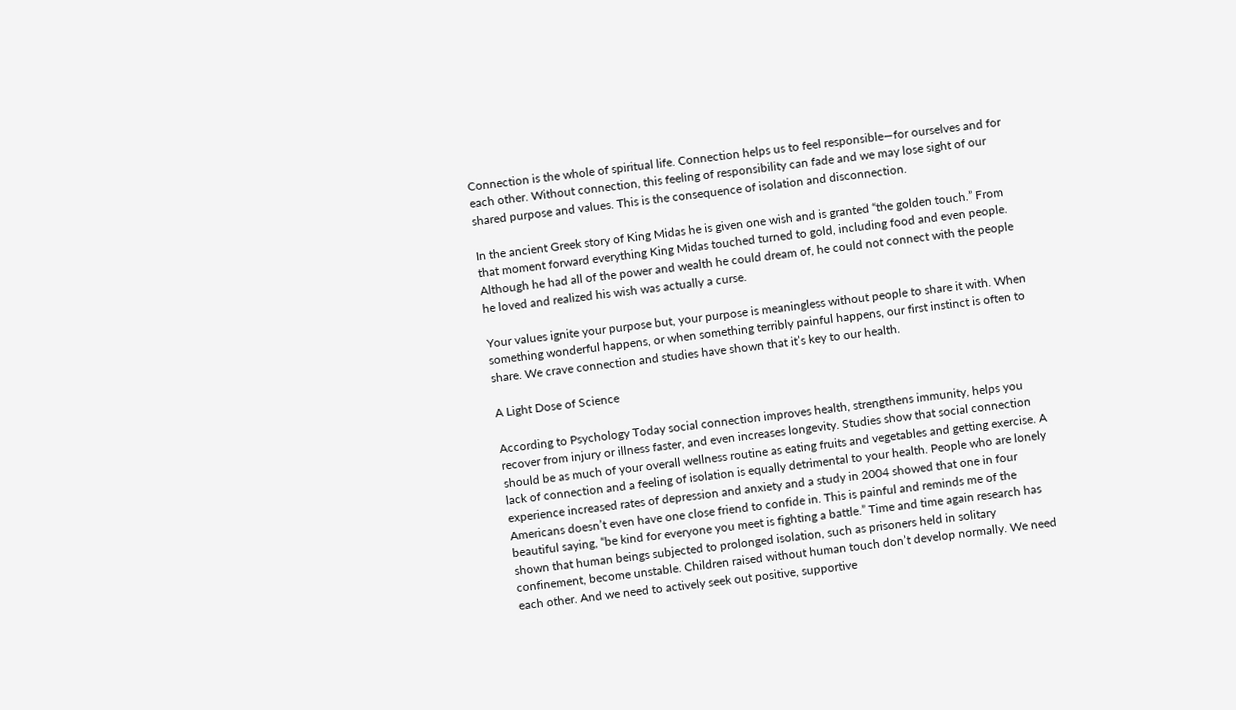Connection is the whole of spiritual life. Connection helps us to feel responsible—for ourselves and for each other. Without connection, this feeling of responsibility can fade and we may lose sight of our shared purpose and values. This is the consequence of isolation and disconnection.

In the ancient Greek story of King Midas he is given one wish and is granted “the golden touch.” From that moment forward everything King Midas touched turned to gold, including food and even people. Although he had all of the power and wealth he could dream of, he could not connect with the people he loved and realized his wish was actually a curse.

Your values ignite your purpose but, your purpose is meaningless without people to share it with. When something wonderful happens, or when something terribly painful happens, our first instinct is often to share. We crave connection and studies have shown that it’s key to our health.

A Light Dose of Science

According to Psychology Today social connection improves health, strengthens immunity, helps you recover from injury or illness faster, and even increases longevity. Studies show that social connection should be as much of your overall wellness routine as eating fruits and vegetables and getting exercise. A lack of connection and a feeling of isolation is equally detrimental to your health. People who are lonely experience increased rates of depression and anxiety and a study in 2004 showed that one in four Americans doesn’t even have one close friend to confide in. This is painful and reminds me of the beautiful saying, “be kind for everyone you meet is fighting a battle.” Time and time again research has shown that human beings subjected to prolonged isolation, such as prisoners held in solitary confinement, become unstable. Children raised without human touch don’t develop normally. We need each other. And we need to actively seek out positive, supportive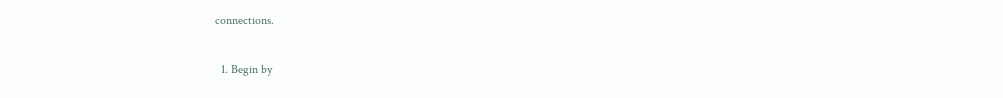connections.

  1. Begin by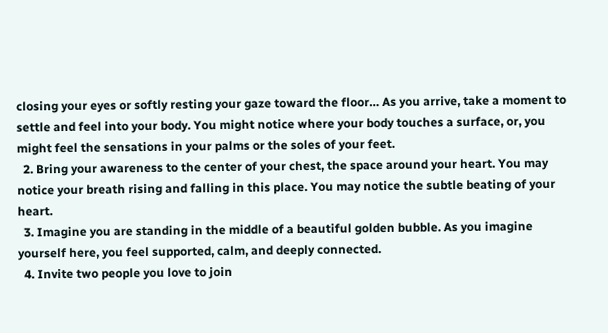closing your eyes or softly resting your gaze toward the floor… As you arrive, take a moment to settle and feel into your body. You might notice where your body touches a surface, or, you might feel the sensations in your palms or the soles of your feet.
  2. Bring your awareness to the center of your chest, the space around your heart. You may notice your breath rising and falling in this place. You may notice the subtle beating of your heart.
  3. Imagine you are standing in the middle of a beautiful golden bubble. As you imagine yourself here, you feel supported, calm, and deeply connected.
  4. Invite two people you love to join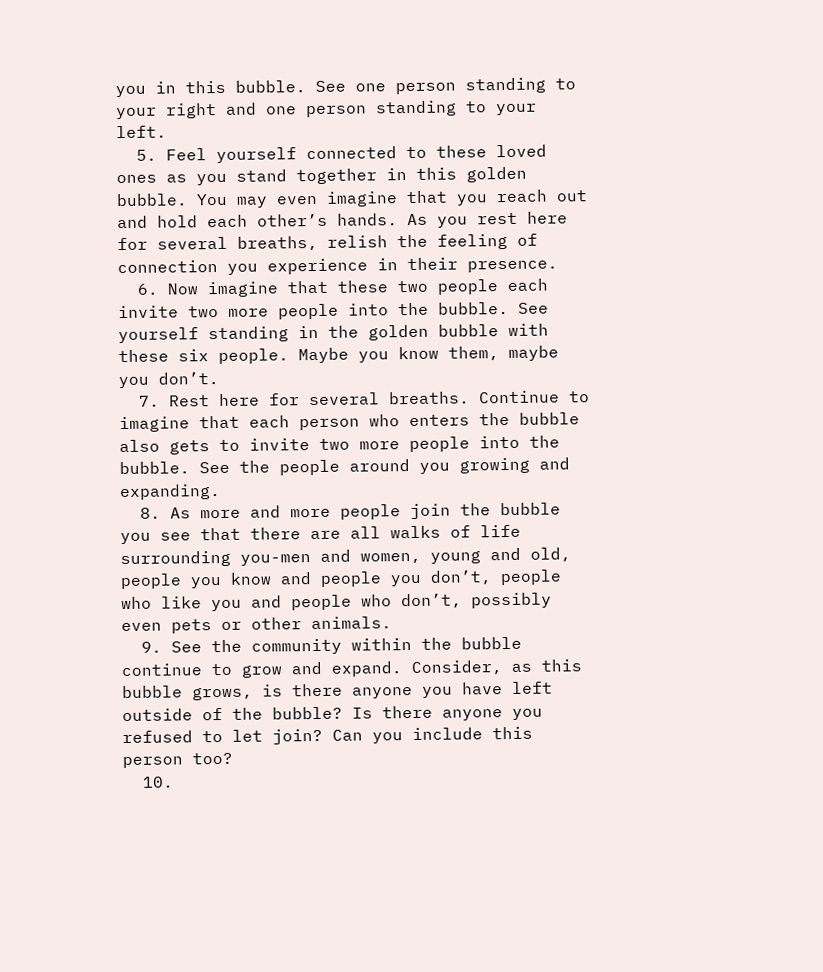you in this bubble. See one person standing to your right and one person standing to your left.
  5. Feel yourself connected to these loved ones as you stand together in this golden bubble. You may even imagine that you reach out and hold each other’s hands. As you rest here for several breaths, relish the feeling of connection you experience in their presence.
  6. Now imagine that these two people each invite two more people into the bubble. See yourself standing in the golden bubble with these six people. Maybe you know them, maybe you don’t.
  7. Rest here for several breaths. Continue to imagine that each person who enters the bubble also gets to invite two more people into the bubble. See the people around you growing and expanding.
  8. As more and more people join the bubble you see that there are all walks of life surrounding you-men and women, young and old, people you know and people you don’t, people who like you and people who don’t, possibly even pets or other animals.
  9. See the community within the bubble continue to grow and expand. Consider, as this bubble grows, is there anyone you have left outside of the bubble? Is there anyone you refused to let join? Can you include this person too?
  10.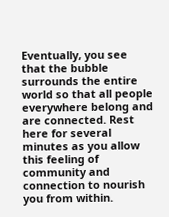Eventually, you see that the bubble surrounds the entire world so that all people everywhere belong and are connected. Rest here for several minutes as you allow this feeling of community and connection to nourish you from within.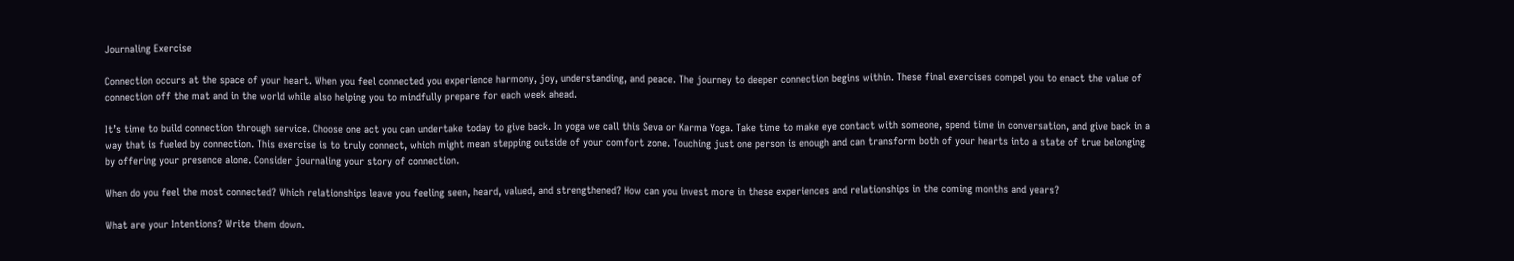Journaling Exercise

Connection occurs at the space of your heart. When you feel connected you experience harmony, joy, understanding, and peace. The journey to deeper connection begins within. These final exercises compel you to enact the value of connection off the mat and in the world while also helping you to mindfully prepare for each week ahead.

It’s time to build connection through service. Choose one act you can undertake today to give back. In yoga we call this Seva or Karma Yoga. Take time to make eye contact with someone, spend time in conversation, and give back in a way that is fueled by connection. This exercise is to truly connect, which might mean stepping outside of your comfort zone. Touching just one person is enough and can transform both of your hearts into a state of true belonging by offering your presence alone. Consider journaling your story of connection.

When do you feel the most connected? Which relationships leave you feeling seen, heard, valued, and strengthened? How can you invest more in these experiences and relationships in the coming months and years?

What are your Intentions? Write them down.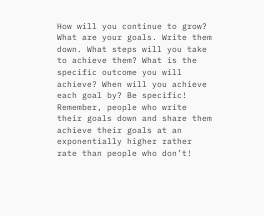How will you continue to grow? What are your goals. Write them down. What steps will you take to achieve them? What is the specific outcome you will achieve? When will you achieve each goal by? Be specific! Remember, people who write their goals down and share them achieve their goals at an exponentially higher rather rate than people who don’t!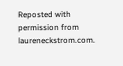Reposted with permission from laureneckstrom.com.